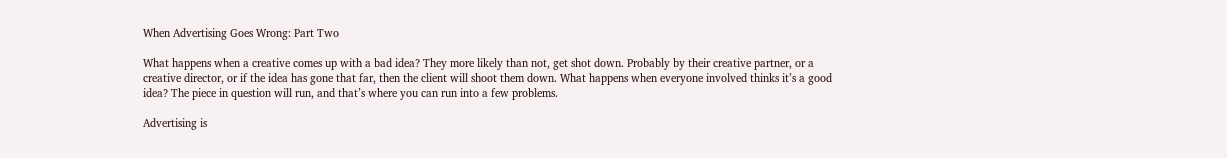When Advertising Goes Wrong: Part Two

What happens when a creative comes up with a bad idea? They more likely than not, get shot down. Probably by their creative partner, or a creative director, or if the idea has gone that far, then the client will shoot them down. What happens when everyone involved thinks it’s a good idea? The piece in question will run, and that’s where you can run into a few problems.

Advertising is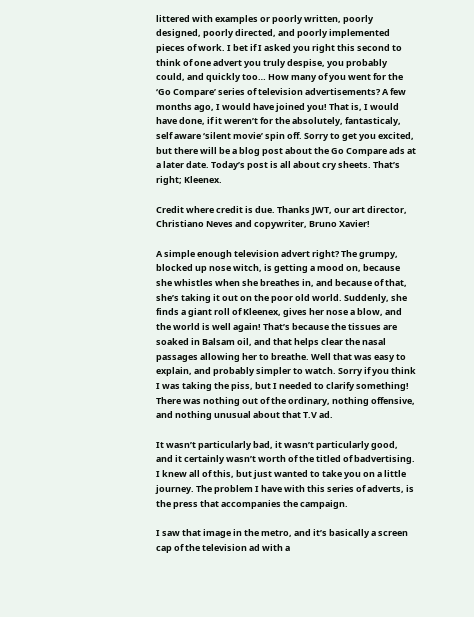littered with examples or poorly written, poorly designed, poorly directed, and poorly implemented pieces of work. I bet if I asked you right this second to think of one advert you truly despise, you probably could, and quickly too… How many of you went for the ‘Go Compare’ series of television advertisements? A few months ago, I would have joined you! That is, I would have done, if it weren’t for the absolutely, fantasticaly, self aware ‘silent movie’ spin off. Sorry to get you excited, but there will be a blog post about the Go Compare ads at a later date. Today’s post is all about cry sheets. That’s right; Kleenex.

Credit where credit is due. Thanks JWT, our art director, Christiano Neves and copywriter, Bruno Xavier!

A simple enough television advert right? The grumpy, blocked up nose witch, is getting a mood on, because she whistles when she breathes in, and because of that, she’s taking it out on the poor old world. Suddenly, she finds a giant roll of Kleenex, gives her nose a blow, and the world is well again! That’s because the tissues are soaked in Balsam oil, and that helps clear the nasal passages allowing her to breathe. Well that was easy to explain, and probably simpler to watch. Sorry if you think I was taking the piss, but I needed to clarify something! There was nothing out of the ordinary, nothing offensive, and nothing unusual about that T.V ad.

It wasn’t particularly bad, it wasn’t particularly good, and it certainly wasn’t worth of the titled of badvertising. I knew all of this, but just wanted to take you on a little journey. The problem I have with this series of adverts, is the press that accompanies the campaign.

I saw that image in the metro, and it’s basically a screen cap of the television ad with a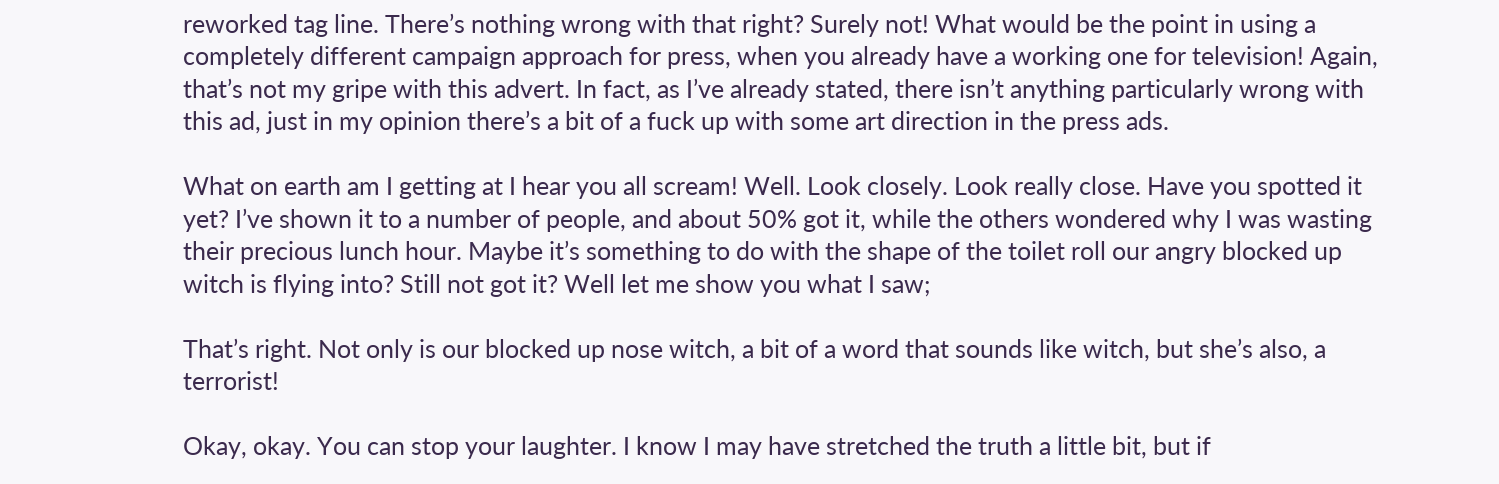reworked tag line. There’s nothing wrong with that right? Surely not! What would be the point in using a completely different campaign approach for press, when you already have a working one for television! Again, that’s not my gripe with this advert. In fact, as I’ve already stated, there isn’t anything particularly wrong with this ad, just in my opinion there’s a bit of a fuck up with some art direction in the press ads.

What on earth am I getting at I hear you all scream! Well. Look closely. Look really close. Have you spotted it yet? I’ve shown it to a number of people, and about 50% got it, while the others wondered why I was wasting their precious lunch hour. Maybe it’s something to do with the shape of the toilet roll our angry blocked up witch is flying into? Still not got it? Well let me show you what I saw;

That’s right. Not only is our blocked up nose witch, a bit of a word that sounds like witch, but she’s also, a terrorist!

Okay, okay. You can stop your laughter. I know I may have stretched the truth a little bit, but if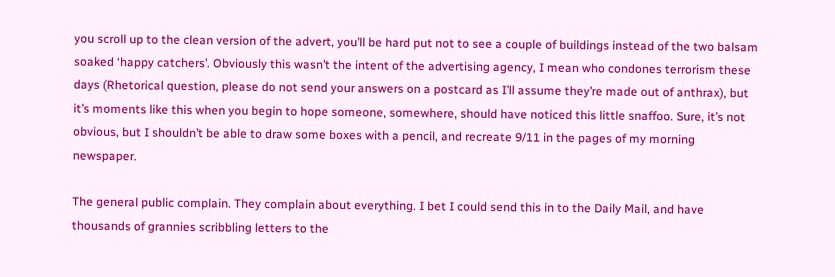you scroll up to the clean version of the advert, you’ll be hard put not to see a couple of buildings instead of the two balsam soaked ‘happy catchers’. Obviously this wasn’t the intent of the advertising agency, I mean who condones terrorism these days (Rhetorical question, please do not send your answers on a postcard as I’ll assume they’re made out of anthrax), but it’s moments like this when you begin to hope someone, somewhere, should have noticed this little snaffoo. Sure, it’s not obvious, but I shouldn’t be able to draw some boxes with a pencil, and recreate 9/11 in the pages of my morning newspaper.

The general public complain. They complain about everything. I bet I could send this in to the Daily Mail, and have thousands of grannies scribbling letters to the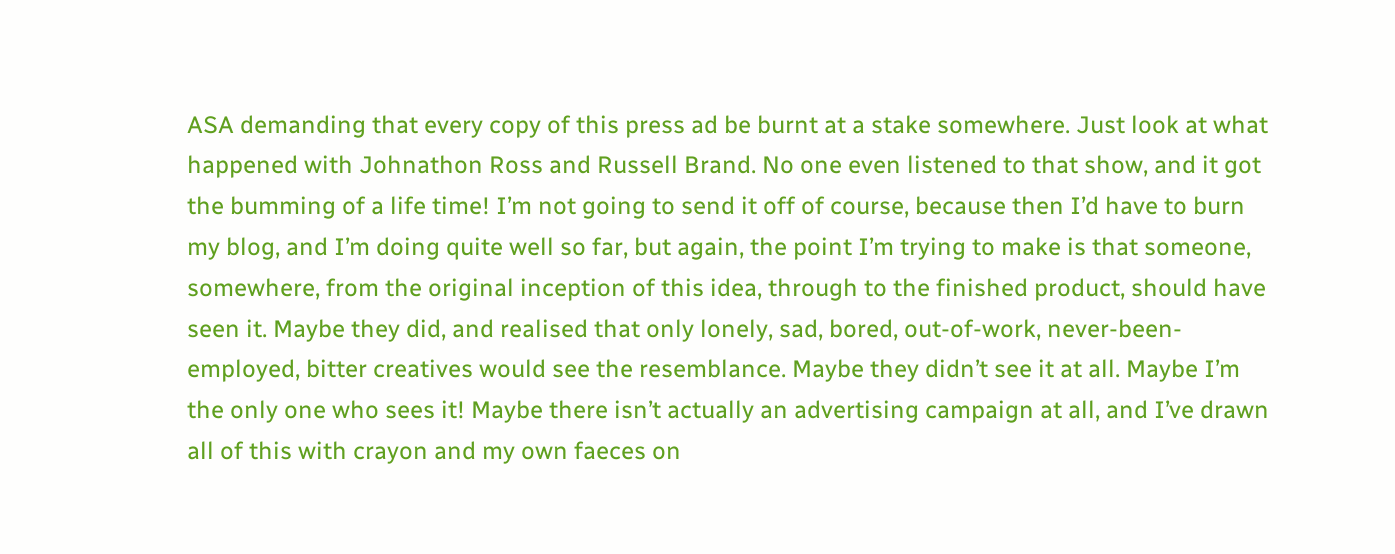ASA demanding that every copy of this press ad be burnt at a stake somewhere. Just look at what happened with Johnathon Ross and Russell Brand. No one even listened to that show, and it got the bumming of a life time! I’m not going to send it off of course, because then I’d have to burn my blog, and I’m doing quite well so far, but again, the point I’m trying to make is that someone, somewhere, from the original inception of this idea, through to the finished product, should have seen it. Maybe they did, and realised that only lonely, sad, bored, out-of-work, never-been-employed, bitter creatives would see the resemblance. Maybe they didn’t see it at all. Maybe I’m the only one who sees it! Maybe there isn’t actually an advertising campaign at all, and I’ve drawn all of this with crayon and my own faeces on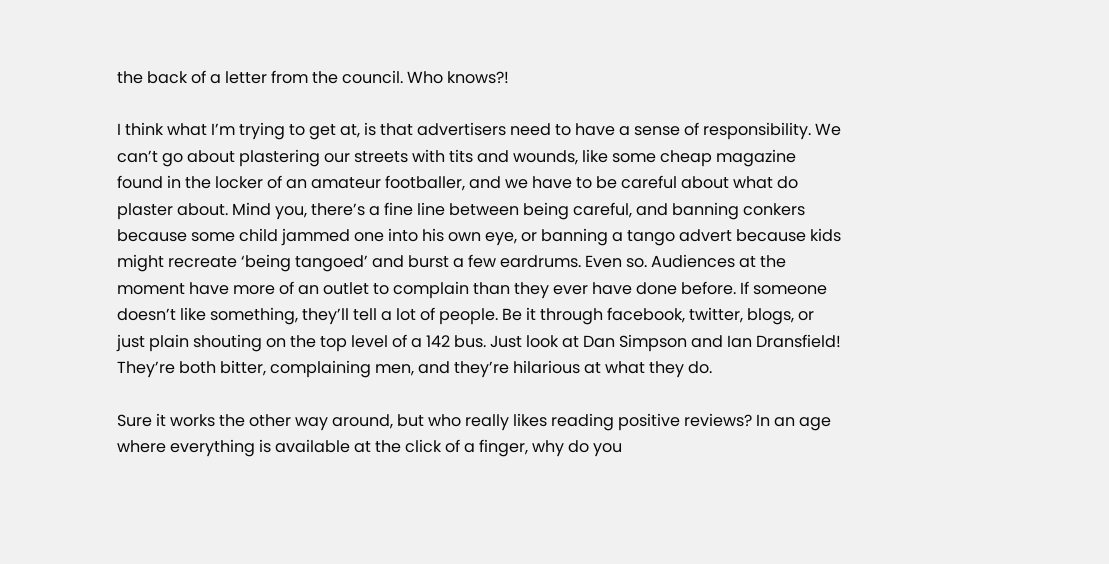the back of a letter from the council. Who knows?!

I think what I’m trying to get at, is that advertisers need to have a sense of responsibility. We can’t go about plastering our streets with tits and wounds, like some cheap magazine found in the locker of an amateur footballer, and we have to be careful about what do plaster about. Mind you, there’s a fine line between being careful, and banning conkers because some child jammed one into his own eye, or banning a tango advert because kids might recreate ‘being tangoed’ and burst a few eardrums. Even so. Audiences at the moment have more of an outlet to complain than they ever have done before. If someone doesn’t like something, they’ll tell a lot of people. Be it through facebook, twitter, blogs, or just plain shouting on the top level of a 142 bus. Just look at Dan Simpson and Ian Dransfield! They’re both bitter, complaining men, and they’re hilarious at what they do.

Sure it works the other way around, but who really likes reading positive reviews? In an age where everything is available at the click of a finger, why do you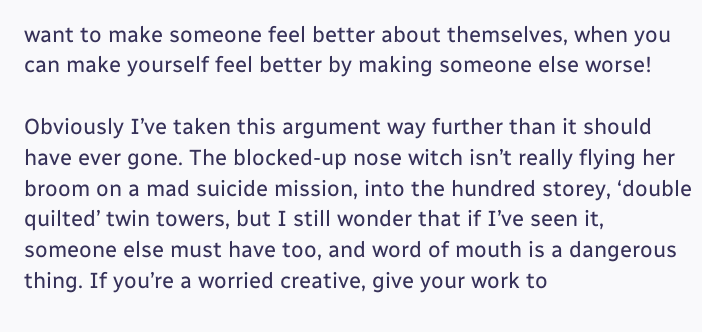want to make someone feel better about themselves, when you can make yourself feel better by making someone else worse!

Obviously I’ve taken this argument way further than it should have ever gone. The blocked-up nose witch isn’t really flying her broom on a mad suicide mission, into the hundred storey, ‘double quilted’ twin towers, but I still wonder that if I’ve seen it, someone else must have too, and word of mouth is a dangerous thing. If you’re a worried creative, give your work to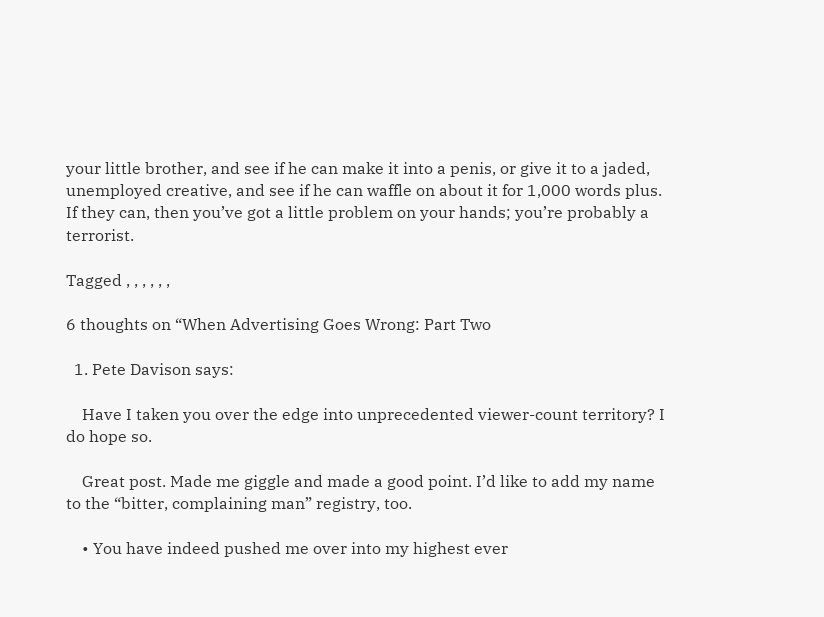your little brother, and see if he can make it into a penis, or give it to a jaded, unemployed creative, and see if he can waffle on about it for 1,000 words plus. If they can, then you’ve got a little problem on your hands; you’re probably a terrorist.

Tagged , , , , , ,

6 thoughts on “When Advertising Goes Wrong: Part Two

  1. Pete Davison says:

    Have I taken you over the edge into unprecedented viewer-count territory? I do hope so.

    Great post. Made me giggle and made a good point. I’d like to add my name to the “bitter, complaining man” registry, too.

    • You have indeed pushed me over into my highest ever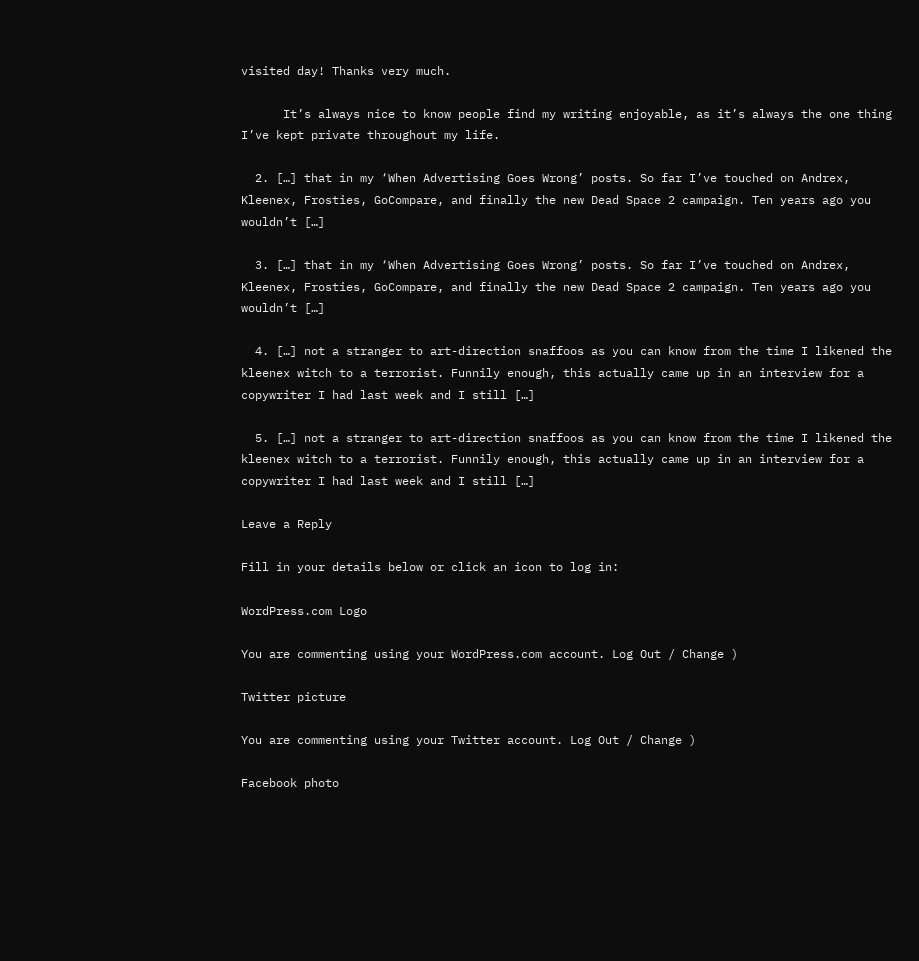visited day! Thanks very much.

      It’s always nice to know people find my writing enjoyable, as it’s always the one thing I’ve kept private throughout my life.

  2. […] that in my ‘When Advertising Goes Wrong’ posts. So far I’ve touched on Andrex, Kleenex, Frosties, GoCompare, and finally the new Dead Space 2 campaign. Ten years ago you wouldn’t […]

  3. […] that in my ‘When Advertising Goes Wrong’ posts. So far I’ve touched on Andrex, Kleenex, Frosties, GoCompare, and finally the new Dead Space 2 campaign. Ten years ago you wouldn’t […]

  4. […] not a stranger to art-direction snaffoos as you can know from the time I likened the kleenex witch to a terrorist. Funnily enough, this actually came up in an interview for a copywriter I had last week and I still […]

  5. […] not a stranger to art-direction snaffoos as you can know from the time I likened the kleenex witch to a terrorist. Funnily enough, this actually came up in an interview for a copywriter I had last week and I still […]

Leave a Reply

Fill in your details below or click an icon to log in:

WordPress.com Logo

You are commenting using your WordPress.com account. Log Out / Change )

Twitter picture

You are commenting using your Twitter account. Log Out / Change )

Facebook photo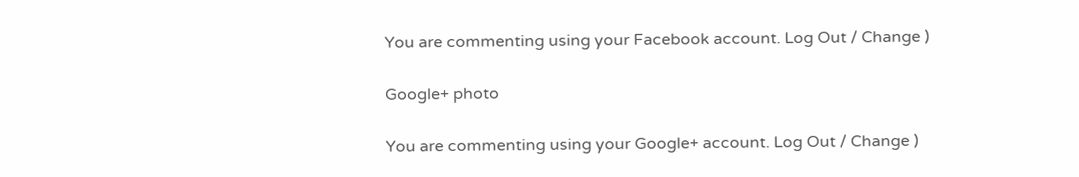You are commenting using your Facebook account. Log Out / Change )

Google+ photo

You are commenting using your Google+ account. Log Out / Change )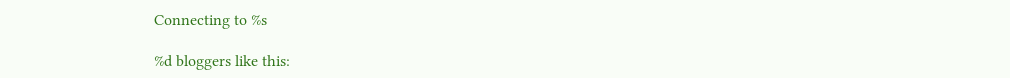Connecting to %s

%d bloggers like this: